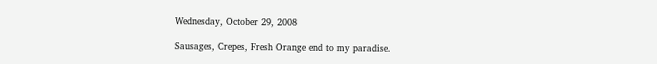Wednesday, October 29, 2008

Sausages, Crepes, Fresh Orange end to my paradise.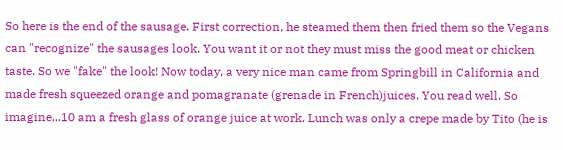So here is the end of the sausage. First correction, he steamed them then fried them so the Vegans can "recognize" the sausages look. You want it or not they must miss the good meat or chicken taste. So we "fake" the look! Now today, a very nice man came from Springbill in California and made fresh squeezed orange and pomagranate (grenade in French)juices. You read well. So imagine...10 am a fresh glass of orange juice at work. Lunch was only a crepe made by Tito (he is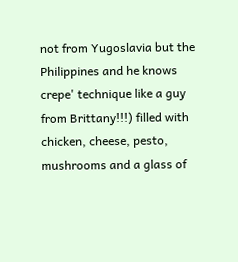not from Yugoslavia but the Philippines and he knows crepe' technique like a guy from Brittany!!!) filled with chicken, cheese, pesto, mushrooms and a glass of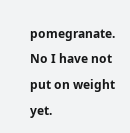pomegranate. No I have not put on weight yet.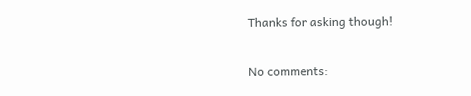Thanks for asking though!

No comments: